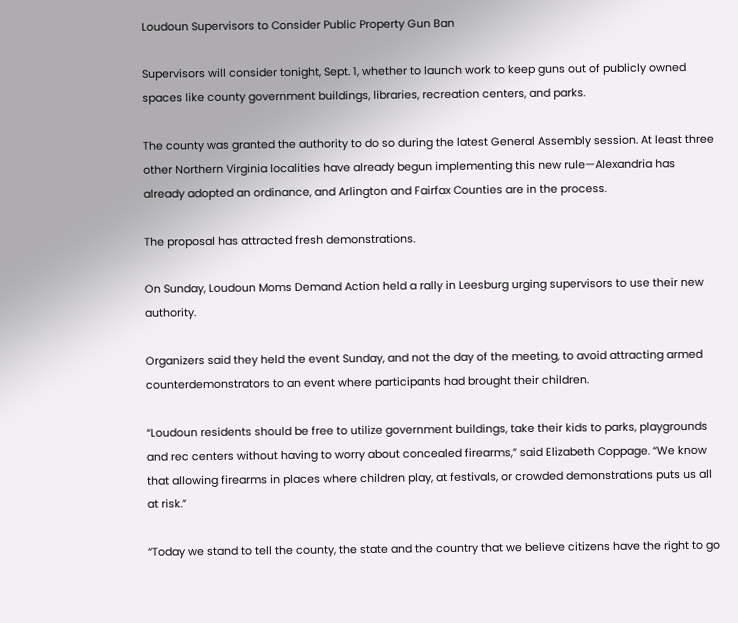Loudoun Supervisors to Consider Public Property Gun Ban

Supervisors will consider tonight, Sept. 1, whether to launch work to keep guns out of publicly owned spaces like county government buildings, libraries, recreation centers, and parks.

The county was granted the authority to do so during the latest General Assembly session. At least three other Northern Virginia localities have already begun implementing this new rule—Alexandria has already adopted an ordinance, and Arlington and Fairfax Counties are in the process.

The proposal has attracted fresh demonstrations.

On Sunday, Loudoun Moms Demand Action held a rally in Leesburg urging supervisors to use their new authority.

Organizers said they held the event Sunday, and not the day of the meeting, to avoid attracting armed counterdemonstrators to an event where participants had brought their children.

“Loudoun residents should be free to utilize government buildings, take their kids to parks, playgrounds and rec centers without having to worry about concealed firearms,” said Elizabeth Coppage. “We know that allowing firearms in places where children play, at festivals, or crowded demonstrations puts us all at risk.”

“Today we stand to tell the county, the state and the country that we believe citizens have the right to go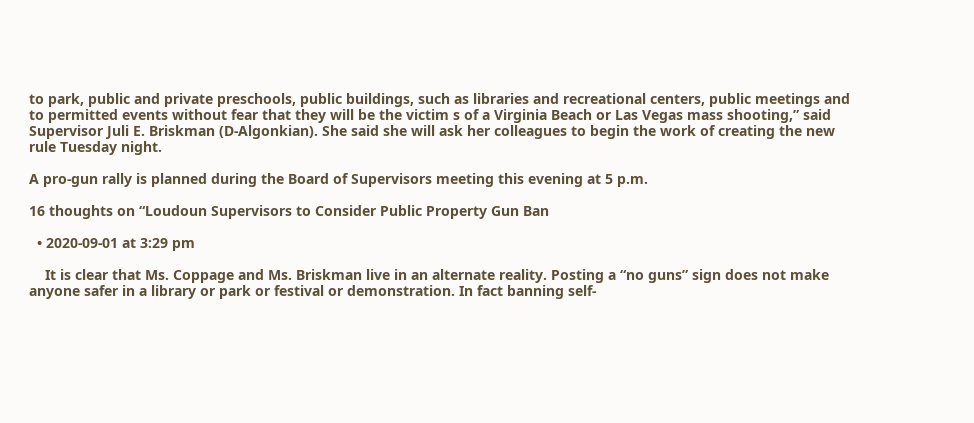to park, public and private preschools, public buildings, such as libraries and recreational centers, public meetings and to permitted events without fear that they will be the victim s of a Virginia Beach or Las Vegas mass shooting,” said Supervisor Juli E. Briskman (D-Algonkian). She said she will ask her colleagues to begin the work of creating the new rule Tuesday night.

A pro-gun rally is planned during the Board of Supervisors meeting this evening at 5 p.m.

16 thoughts on “Loudoun Supervisors to Consider Public Property Gun Ban

  • 2020-09-01 at 3:29 pm

    It is clear that Ms. Coppage and Ms. Briskman live in an alternate reality. Posting a “no guns” sign does not make anyone safer in a library or park or festival or demonstration. In fact banning self-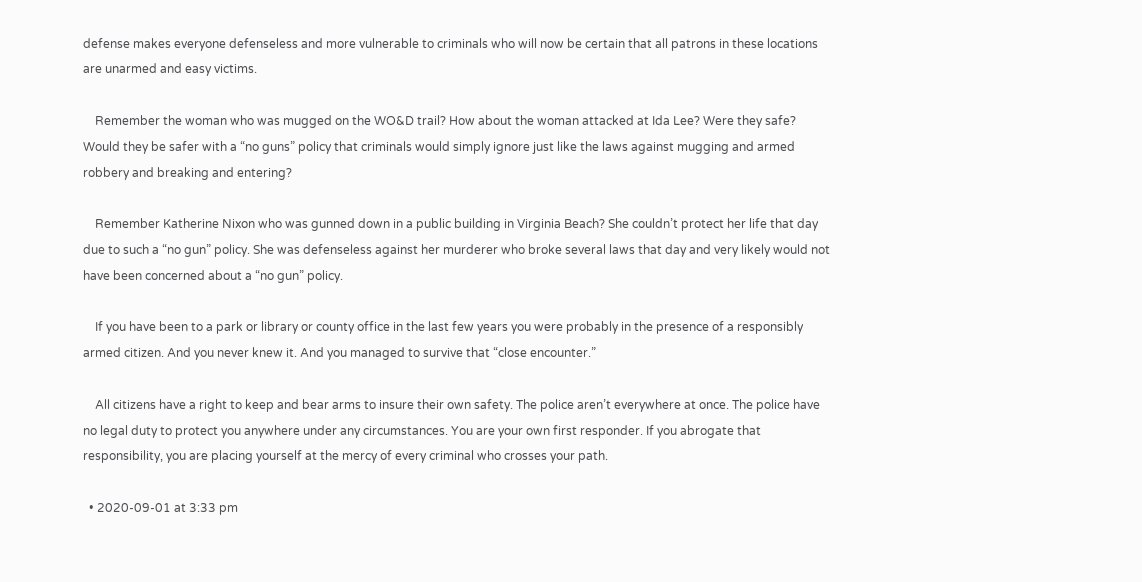defense makes everyone defenseless and more vulnerable to criminals who will now be certain that all patrons in these locations are unarmed and easy victims.

    Remember the woman who was mugged on the WO&D trail? How about the woman attacked at Ida Lee? Were they safe? Would they be safer with a “no guns” policy that criminals would simply ignore just like the laws against mugging and armed robbery and breaking and entering?

    Remember Katherine Nixon who was gunned down in a public building in Virginia Beach? She couldn’t protect her life that day due to such a “no gun” policy. She was defenseless against her murderer who broke several laws that day and very likely would not have been concerned about a “no gun” policy.

    If you have been to a park or library or county office in the last few years you were probably in the presence of a responsibly armed citizen. And you never knew it. And you managed to survive that “close encounter.”

    All citizens have a right to keep and bear arms to insure their own safety. The police aren’t everywhere at once. The police have no legal duty to protect you anywhere under any circumstances. You are your own first responder. If you abrogate that responsibility, you are placing yourself at the mercy of every criminal who crosses your path.

  • 2020-09-01 at 3:33 pm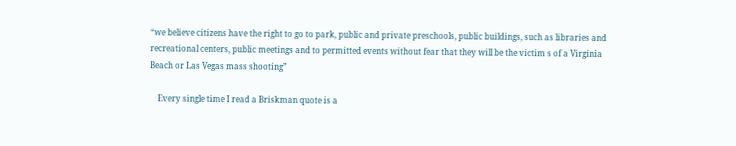“we believe citizens have the right to go to park, public and private preschools, public buildings, such as libraries and recreational centers, public meetings and to permitted events without fear that they will be the victim s of a Virginia Beach or Las Vegas mass shooting”

    Every single time I read a Briskman quote is a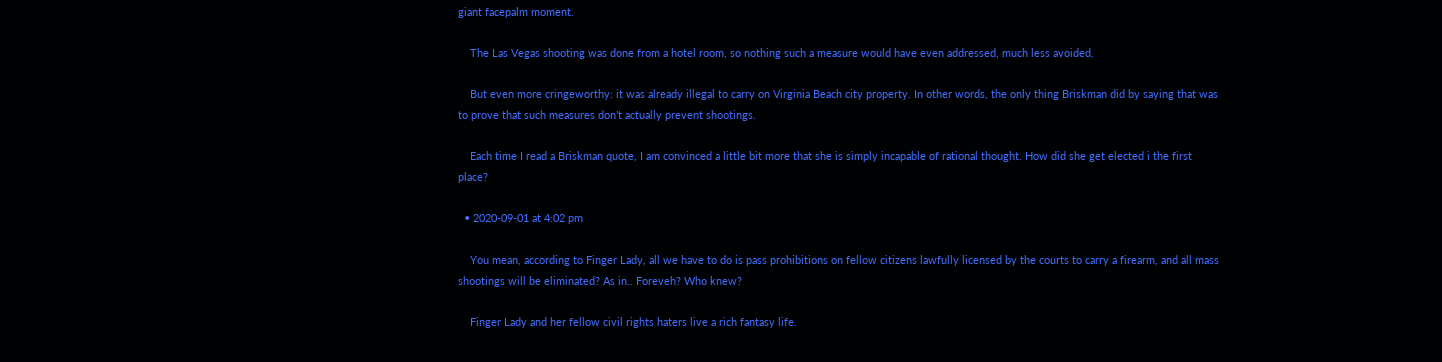giant facepalm moment.

    The Las Vegas shooting was done from a hotel room, so nothing such a measure would have even addressed, much less avoided.

    But even more cringeworthy: it was already illegal to carry on Virginia Beach city property. In other words, the only thing Briskman did by saying that was to prove that such measures don’t actually prevent shootings.

    Each time I read a Briskman quote, I am convinced a little bit more that she is simply incapable of rational thought. How did she get elected i the first place?

  • 2020-09-01 at 4:02 pm

    You mean, according to Finger Lady, all we have to do is pass prohibitions on fellow citizens lawfully licensed by the courts to carry a firearm, and all mass shootings will be eliminated? As in.. Foreveh? Who knew?

    Finger Lady and her fellow civil rights haters live a rich fantasy life.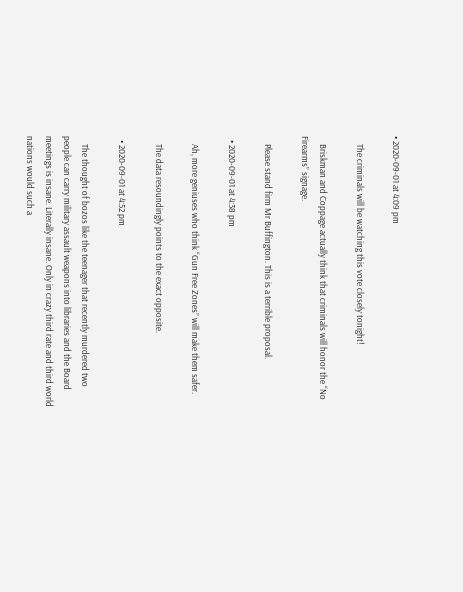• 2020-09-01 at 4:09 pm

    The criminals will be watching this vote closely tonight!

    Briskman and Coppage actually think that criminals will honor the “No Firearms” signage.

    Please stand firm Mr Buffington. This is a terrible proposal.

  • 2020-09-01 at 4:38 pm

    Ah, more geniuses who think “Gun Free Zones” will make them safer.

    The data resoundingly points to the exact opposite.

  • 2020-09-01 at 4:52 pm

    The thought of bozos like the teenager that recently murdered two people can carry military assault weapons into libraries and the Board meetings is insane. Literally insane. Only in crazy third rate and third world nations would such a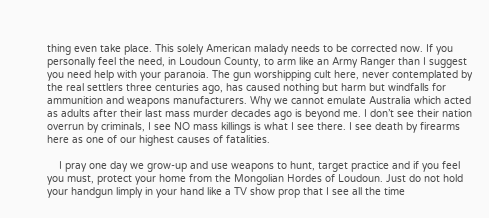thing even take place. This solely American malady needs to be corrected now. If you personally feel the need, in Loudoun County, to arm like an Army Ranger than I suggest you need help with your paranoia. The gun worshipping cult here, never contemplated by the real settlers three centuries ago, has caused nothing but harm but windfalls for ammunition and weapons manufacturers. Why we cannot emulate Australia which acted as adults after their last mass murder decades ago is beyond me. I don’t see their nation overrun by criminals, I see NO mass killings is what I see there. I see death by firearms here as one of our highest causes of fatalities.

    I pray one day we grow-up and use weapons to hunt, target practice and if you feel you must, protect your home from the Mongolian Hordes of Loudoun. Just do not hold your handgun limply in your hand like a TV show prop that I see all the time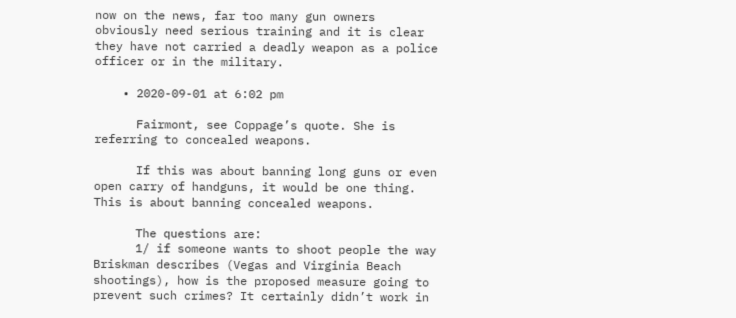now on the news, far too many gun owners obviously need serious training and it is clear they have not carried a deadly weapon as a police officer or in the military.

    • 2020-09-01 at 6:02 pm

      Fairmont, see Coppage’s quote. She is referring to concealed weapons.

      If this was about banning long guns or even open carry of handguns, it would be one thing. This is about banning concealed weapons.

      The questions are:
      1/ if someone wants to shoot people the way Briskman describes (Vegas and Virginia Beach shootings), how is the proposed measure going to prevent such crimes? It certainly didn’t work in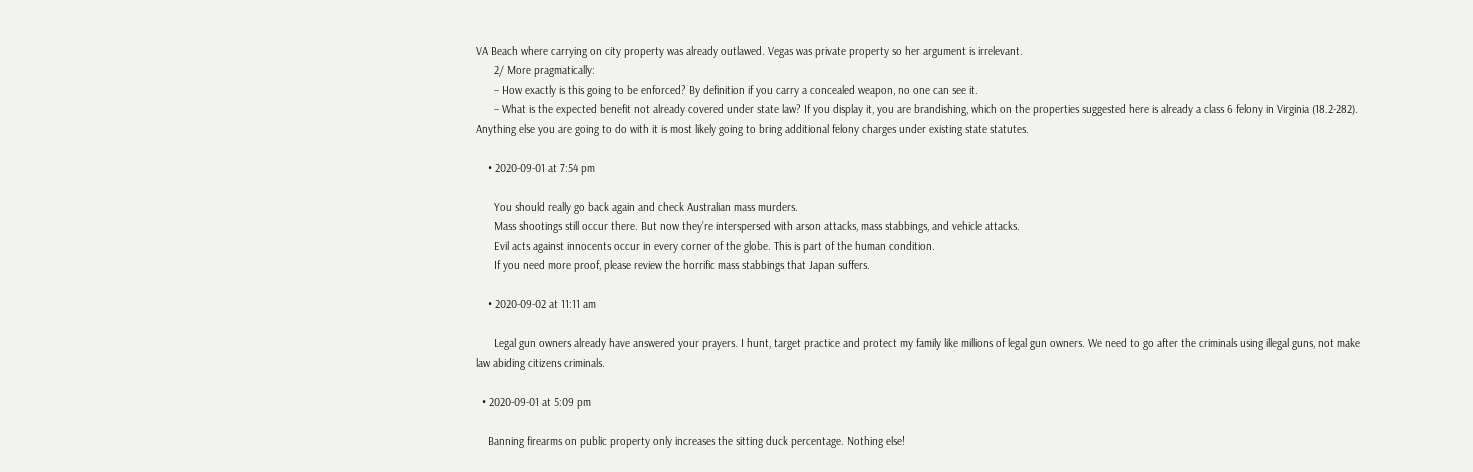VA Beach where carrying on city property was already outlawed. Vegas was private property so her argument is irrelevant.
      2/ More pragmatically:
      – How exactly is this going to be enforced? By definition if you carry a concealed weapon, no one can see it.
      – What is the expected benefit not already covered under state law? If you display it, you are brandishing, which on the properties suggested here is already a class 6 felony in Virginia (18.2-282). Anything else you are going to do with it is most likely going to bring additional felony charges under existing state statutes.

    • 2020-09-01 at 7:54 pm

      You should really go back again and check Australian mass murders.
      Mass shootings still occur there. But now they’re interspersed with arson attacks, mass stabbings, and vehicle attacks.
      Evil acts against innocents occur in every corner of the globe. This is part of the human condition.
      If you need more proof, please review the horrific mass stabbings that Japan suffers.

    • 2020-09-02 at 11:11 am

      Legal gun owners already have answered your prayers. I hunt, target practice and protect my family like millions of legal gun owners. We need to go after the criminals using illegal guns, not make law abiding citizens criminals.

  • 2020-09-01 at 5:09 pm

    Banning firearms on public property only increases the sitting duck percentage. Nothing else!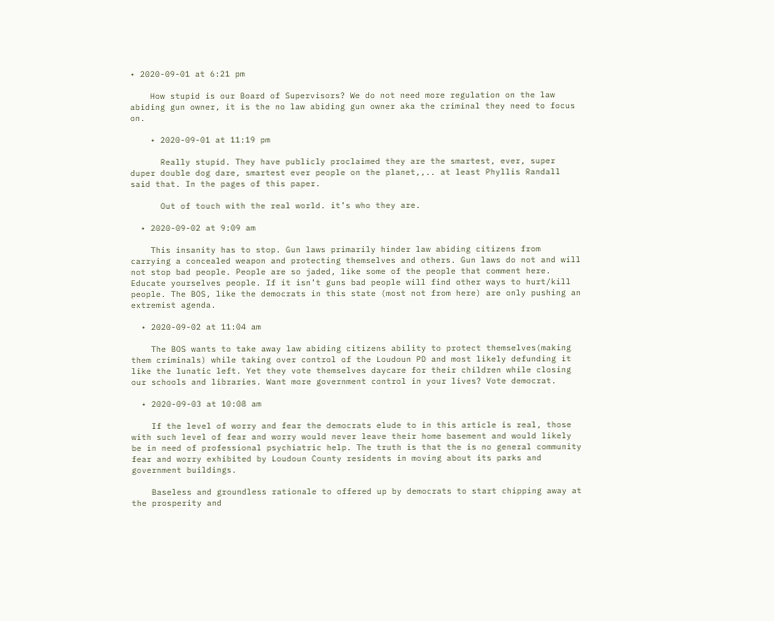• 2020-09-01 at 6:21 pm

    How stupid is our Board of Supervisors? We do not need more regulation on the law abiding gun owner, it is the no law abiding gun owner aka the criminal they need to focus on.

    • 2020-09-01 at 11:19 pm

      Really stupid. They have publicly proclaimed they are the smartest, ever, super duper double dog dare, smartest ever people on the planet,,.. at least Phyllis Randall said that. In the pages of this paper.

      Out of touch with the real world. it’s who they are.

  • 2020-09-02 at 9:09 am

    This insanity has to stop. Gun laws primarily hinder law abiding citizens from carrying a concealed weapon and protecting themselves and others. Gun laws do not and will not stop bad people. People are so jaded, like some of the people that comment here. Educate yourselves people. If it isn’t guns bad people will find other ways to hurt/kill people. The BOS, like the democrats in this state (most not from here) are only pushing an extremist agenda.

  • 2020-09-02 at 11:04 am

    The BOS wants to take away law abiding citizens ability to protect themselves(making them criminals) while taking over control of the Loudoun PD and most likely defunding it like the lunatic left. Yet they vote themselves daycare for their children while closing our schools and libraries. Want more government control in your lives? Vote democrat.

  • 2020-09-03 at 10:08 am

    If the level of worry and fear the democrats elude to in this article is real, those with such level of fear and worry would never leave their home basement and would likely be in need of professional psychiatric help. The truth is that the is no general community fear and worry exhibited by Loudoun County residents in moving about its parks and government buildings.

    Baseless and groundless rationale to offered up by democrats to start chipping away at the prosperity and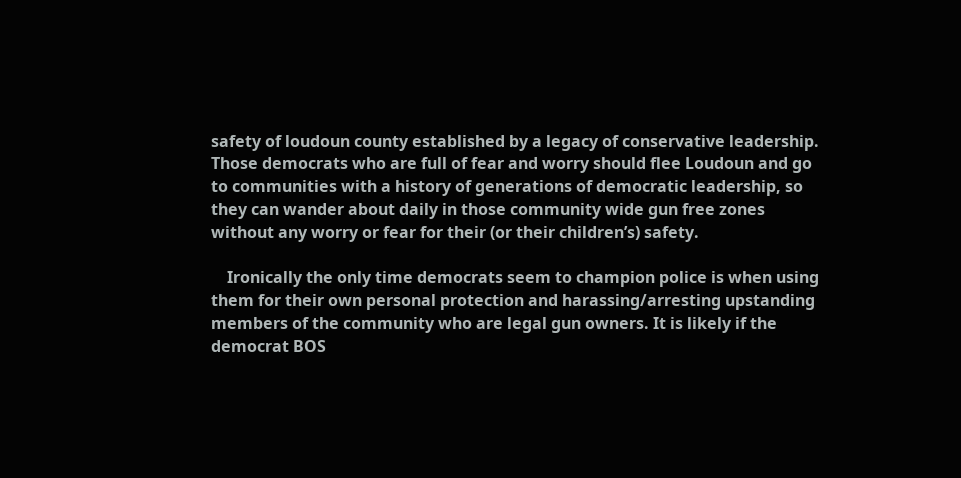safety of loudoun county established by a legacy of conservative leadership. Those democrats who are full of fear and worry should flee Loudoun and go to communities with a history of generations of democratic leadership, so they can wander about daily in those community wide gun free zones without any worry or fear for their (or their children’s) safety.

    Ironically the only time democrats seem to champion police is when using them for their own personal protection and harassing/arresting upstanding members of the community who are legal gun owners. It is likely if the democrat BOS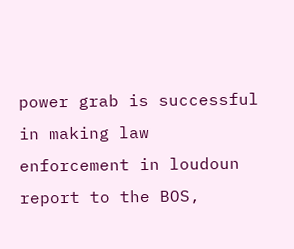power grab is successful in making law enforcement in loudoun report to the BOS,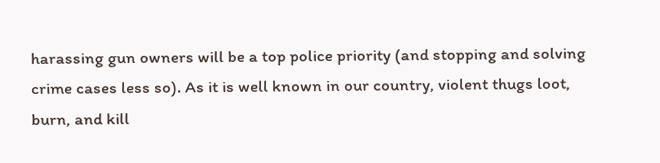harassing gun owners will be a top police priority (and stopping and solving crime cases less so). As it is well known in our country, violent thugs loot, burn, and kill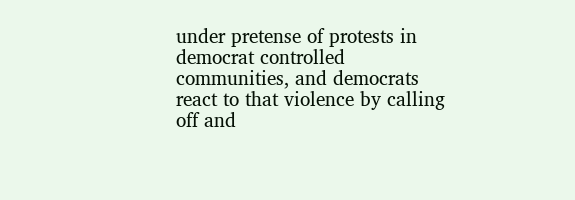under pretense of protests in democrat controlled communities, and democrats react to that violence by calling off and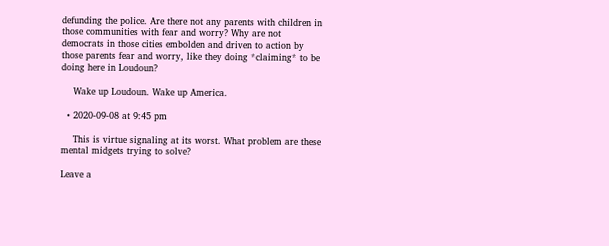defunding the police. Are there not any parents with children in those communities with fear and worry? Why are not democrats in those cities embolden and driven to action by those parents fear and worry, like they doing *claiming* to be doing here in Loudoun?

    Wake up Loudoun. Wake up America.

  • 2020-09-08 at 9:45 pm

    This is virtue signaling at its worst. What problem are these mental midgets trying to solve?

Leave a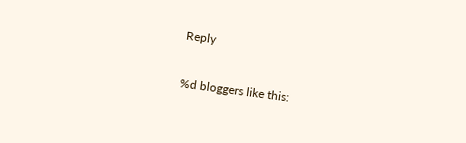Reply

%d bloggers like this: